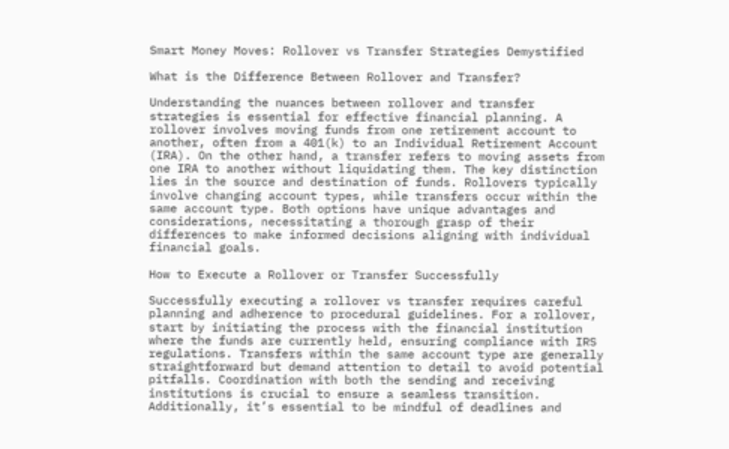Smart Money Moves: Rollover vs Transfer Strategies Demystified

What is the Difference Between Rollover and Transfer?

Understanding the nuances between rollover and transfer strategies is essential for effective financial planning. A rollover involves moving funds from one retirement account to another, often from a 401(k) to an Individual Retirement Account (IRA). On the other hand, a transfer refers to moving assets from one IRA to another without liquidating them. The key distinction lies in the source and destination of funds. Rollovers typically involve changing account types, while transfers occur within the same account type. Both options have unique advantages and considerations, necessitating a thorough grasp of their differences to make informed decisions aligning with individual financial goals.

How to Execute a Rollover or Transfer Successfully

Successfully executing a rollover vs transfer requires careful planning and adherence to procedural guidelines. For a rollover, start by initiating the process with the financial institution where the funds are currently held, ensuring compliance with IRS regulations. Transfers within the same account type are generally straightforward but demand attention to detail to avoid potential pitfalls. Coordination with both the sending and receiving institutions is crucial to ensure a seamless transition. Additionally, it’s essential to be mindful of deadlines and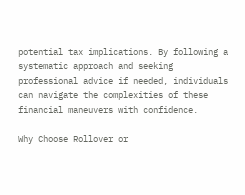potential tax implications. By following a systematic approach and seeking professional advice if needed, individuals can navigate the complexities of these financial maneuvers with confidence.

Why Choose Rollover or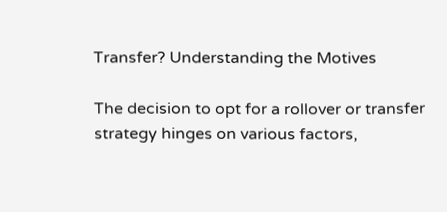Transfer? Understanding the Motives

The decision to opt for a rollover or transfer strategy hinges on various factors,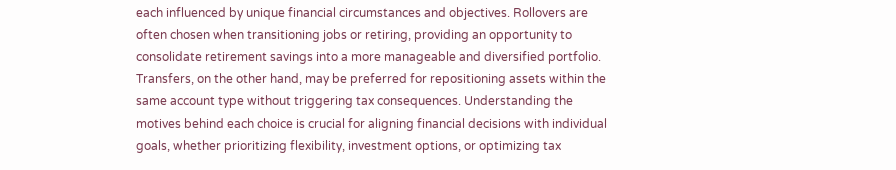each influenced by unique financial circumstances and objectives. Rollovers are often chosen when transitioning jobs or retiring, providing an opportunity to consolidate retirement savings into a more manageable and diversified portfolio. Transfers, on the other hand, may be preferred for repositioning assets within the same account type without triggering tax consequences. Understanding the motives behind each choice is crucial for aligning financial decisions with individual goals, whether prioritizing flexibility, investment options, or optimizing tax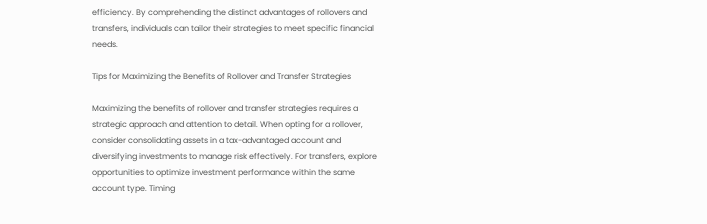efficiency. By comprehending the distinct advantages of rollovers and transfers, individuals can tailor their strategies to meet specific financial needs.

Tips for Maximizing the Benefits of Rollover and Transfer Strategies

Maximizing the benefits of rollover and transfer strategies requires a strategic approach and attention to detail. When opting for a rollover, consider consolidating assets in a tax-advantaged account and diversifying investments to manage risk effectively. For transfers, explore opportunities to optimize investment performance within the same account type. Timing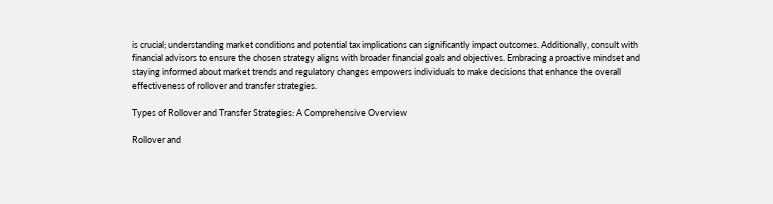is crucial; understanding market conditions and potential tax implications can significantly impact outcomes. Additionally, consult with financial advisors to ensure the chosen strategy aligns with broader financial goals and objectives. Embracing a proactive mindset and staying informed about market trends and regulatory changes empowers individuals to make decisions that enhance the overall effectiveness of rollover and transfer strategies.

Types of Rollover and Transfer Strategies: A Comprehensive Overview

Rollover and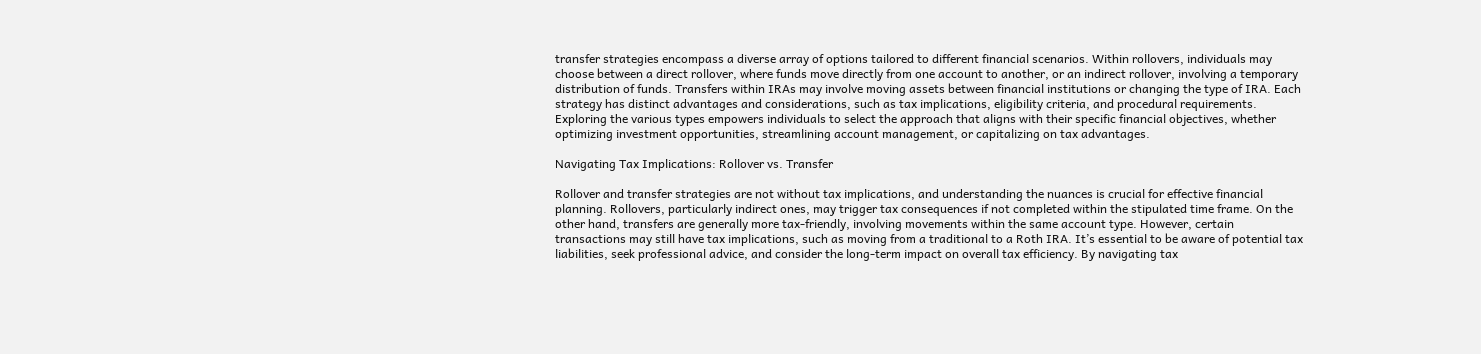transfer strategies encompass a diverse array of options tailored to different financial scenarios. Within rollovers, individuals may choose between a direct rollover, where funds move directly from one account to another, or an indirect rollover, involving a temporary distribution of funds. Transfers within IRAs may involve moving assets between financial institutions or changing the type of IRA. Each strategy has distinct advantages and considerations, such as tax implications, eligibility criteria, and procedural requirements. Exploring the various types empowers individuals to select the approach that aligns with their specific financial objectives, whether optimizing investment opportunities, streamlining account management, or capitalizing on tax advantages.

Navigating Tax Implications: Rollover vs. Transfer

Rollover and transfer strategies are not without tax implications, and understanding the nuances is crucial for effective financial planning. Rollovers, particularly indirect ones, may trigger tax consequences if not completed within the stipulated time frame. On the other hand, transfers are generally more tax-friendly, involving movements within the same account type. However, certain transactions may still have tax implications, such as moving from a traditional to a Roth IRA. It’s essential to be aware of potential tax liabilities, seek professional advice, and consider the long-term impact on overall tax efficiency. By navigating tax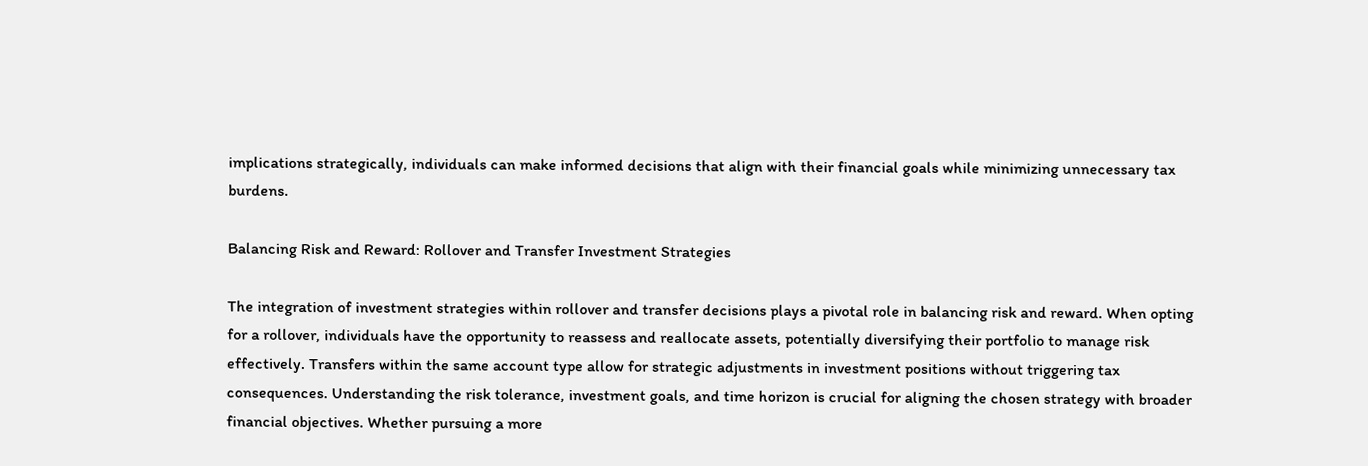implications strategically, individuals can make informed decisions that align with their financial goals while minimizing unnecessary tax burdens.

Balancing Risk and Reward: Rollover and Transfer Investment Strategies

The integration of investment strategies within rollover and transfer decisions plays a pivotal role in balancing risk and reward. When opting for a rollover, individuals have the opportunity to reassess and reallocate assets, potentially diversifying their portfolio to manage risk effectively. Transfers within the same account type allow for strategic adjustments in investment positions without triggering tax consequences. Understanding the risk tolerance, investment goals, and time horizon is crucial for aligning the chosen strategy with broader financial objectives. Whether pursuing a more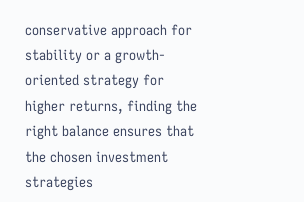conservative approach for stability or a growth-oriented strategy for higher returns, finding the right balance ensures that the chosen investment strategies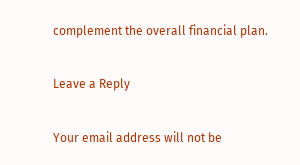complement the overall financial plan.

Leave a Reply

Your email address will not be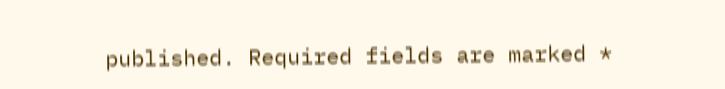published. Required fields are marked *